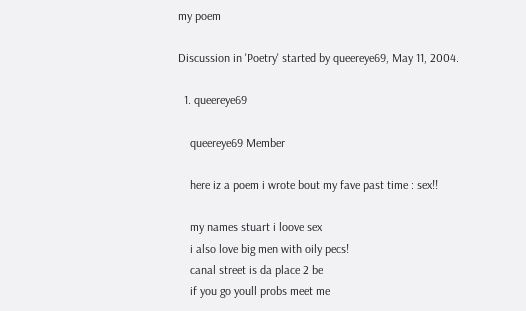my poem

Discussion in 'Poetry' started by queereye69, May 11, 2004.

  1. queereye69

    queereye69 Member

    here iz a poem i wrote bout my fave past time : sex!!

    my names stuart i loove sex
    i also love big men with oily pecs!
    canal street is da place 2 be
    if you go youll probs meet me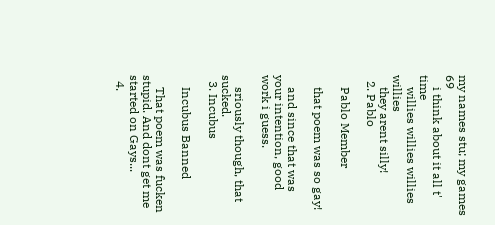my names stu; my games 69
    i think about it all t' time
    willies willies willies willies
    they arent silly!
  2. Pablo

    Pablo Member

    that poem was so gay!

    and since that was your intention, good work i guess.

    sriously though, that sucked.
  3. Incubus

    Incubus Banned

    That poem was fucken stupid. And dont get me started on Gays...
  4.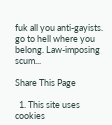fuk all you anti-gayists. go to hell where you belong. Law-imposing scum...

Share This Page

  1. This site uses cookies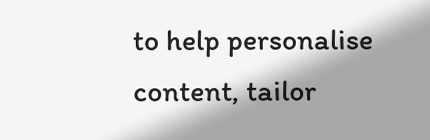to help personalise content, tailor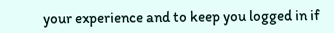your experience and to keep you logged in if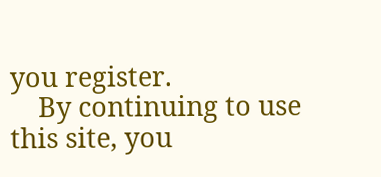you register.
    By continuing to use this site, you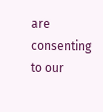are consenting to our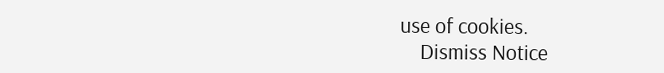use of cookies.
    Dismiss Notice